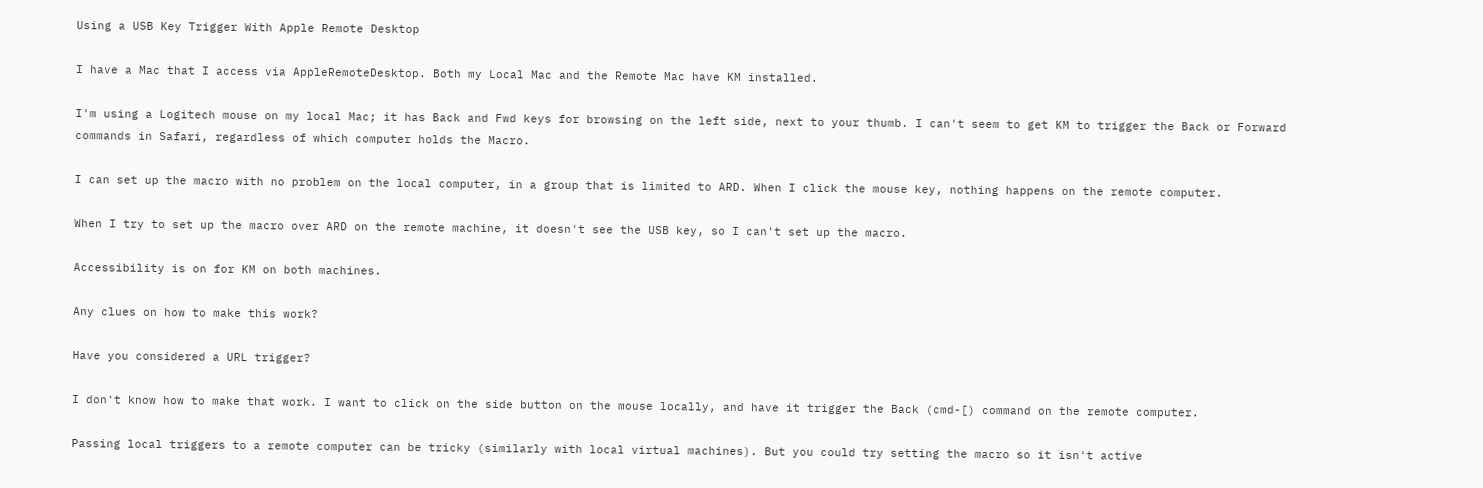Using a USB Key Trigger With Apple Remote Desktop

I have a Mac that I access via AppleRemoteDesktop. Both my Local Mac and the Remote Mac have KM installed.

I'm using a Logitech mouse on my local Mac; it has Back and Fwd keys for browsing on the left side, next to your thumb. I can't seem to get KM to trigger the Back or Forward commands in Safari, regardless of which computer holds the Macro.

I can set up the macro with no problem on the local computer, in a group that is limited to ARD. When I click the mouse key, nothing happens on the remote computer.

When I try to set up the macro over ARD on the remote machine, it doesn't see the USB key, so I can't set up the macro.

Accessibility is on for KM on both machines.

Any clues on how to make this work?

Have you considered a URL trigger?

I don't know how to make that work. I want to click on the side button on the mouse locally, and have it trigger the Back (cmd-[) command on the remote computer.

Passing local triggers to a remote computer can be tricky (similarly with local virtual machines). But you could try setting the macro so it isn't active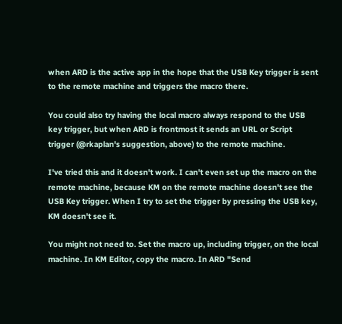when ARD is the active app in the hope that the USB Key trigger is sent to the remote machine and triggers the macro there.

You could also try having the local macro always respond to the USB key trigger, but when ARD is frontmost it sends an URL or Script trigger (@rkaplan's suggestion, above) to the remote machine.

I've tried this and it doesn't work. I can't even set up the macro on the remote machine, because KM on the remote machine doesn't see the USB Key trigger. When I try to set the trigger by pressing the USB key, KM doesn't see it.

You might not need to. Set the macro up, including trigger, on the local machine. In KM Editor, copy the macro. In ARD "Send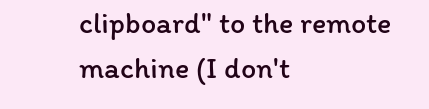clipboard" to the remote machine (I don't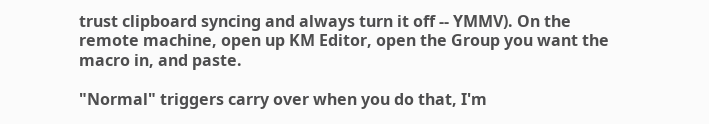trust clipboard syncing and always turn it off -- YMMV). On the remote machine, open up KM Editor, open the Group you want the macro in, and paste.

"Normal" triggers carry over when you do that, I'm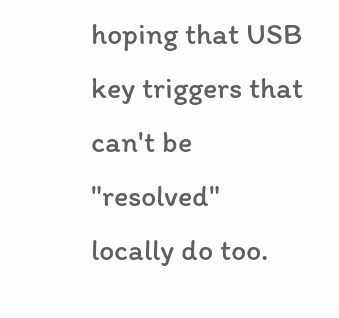hoping that USB key triggers that can't be "resolved" locally do too.